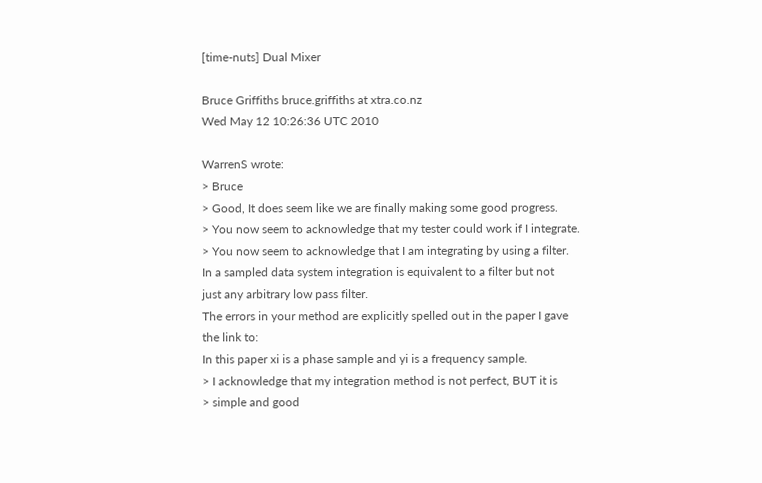[time-nuts] Dual Mixer

Bruce Griffiths bruce.griffiths at xtra.co.nz
Wed May 12 10:26:36 UTC 2010

WarrenS wrote:
> Bruce
> Good, It does seem like we are finally making some good progress.
> You now seem to acknowledge that my tester could work if I integrate.
> You now seem to acknowledge that I am integrating by using a filter.
In a sampled data system integration is equivalent to a filter but not
just any arbitrary low pass filter.
The errors in your method are explicitly spelled out in the paper I gave
the link to:
In this paper xi is a phase sample and yi is a frequency sample.
> I acknowledge that my integration method is not perfect, BUT it is
> simple and good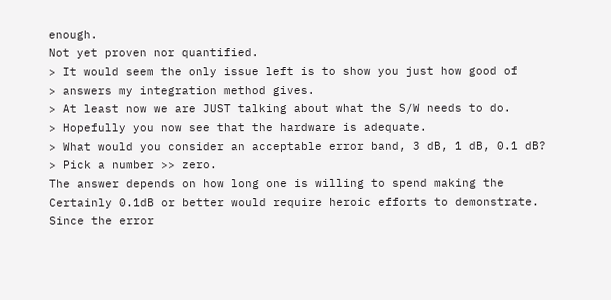enough.
Not yet proven nor quantified.
> It would seem the only issue left is to show you just how good of
> answers my integration method gives.
> At least now we are JUST talking about what the S/W needs to do.
> Hopefully you now see that the hardware is adequate.
> What would you consider an acceptable error band, 3 dB, 1 dB, 0.1 dB?
> Pick a number >> zero.
The answer depends on how long one is willing to spend making the
Certainly 0.1dB or better would require heroic efforts to demonstrate.
Since the error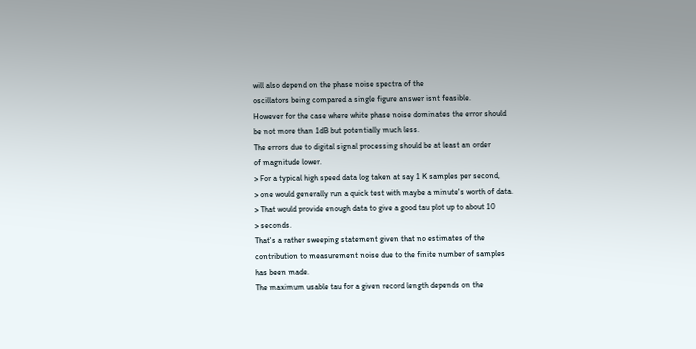will also depend on the phase noise spectra of the
oscillators being compared a single figure answer isnt feasible.
However for the case where white phase noise dominates the error should
be not more than 1dB but potentially much less.
The errors due to digital signal processing should be at least an order
of magnitude lower.
> For a typical high speed data log taken at say 1 K samples per second,
> one would generally run a quick test with maybe a minute's worth of data.
> That would provide enough data to give a good tau plot up to about 10
> seconds.
That's a rather sweeping statement given that no estimates of the
contribution to measurement noise due to the finite number of samples
has been made.
The maximum usable tau for a given record length depends on the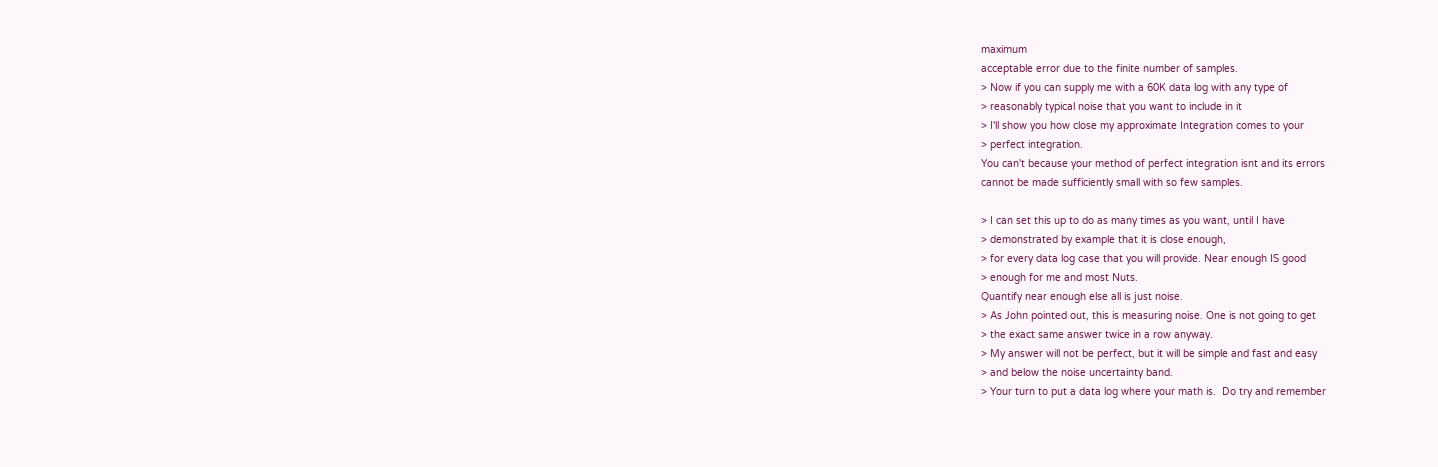maximum
acceptable error due to the finite number of samples.
> Now if you can supply me with a 60K data log with any type of
> reasonably typical noise that you want to include in it
> I'll show you how close my approximate Integration comes to your
> perfect integration.
You can't because your method of perfect integration isnt and its errors
cannot be made sufficiently small with so few samples.

> I can set this up to do as many times as you want, until I have
> demonstrated by example that it is close enough,
> for every data log case that you will provide. Near enough IS good
> enough for me and most Nuts.
Quantify near enough else all is just noise.
> As John pointed out, this is measuring noise. One is not going to get
> the exact same answer twice in a row anyway.
> My answer will not be perfect, but it will be simple and fast and easy
> and below the noise uncertainty band.
> Your turn to put a data log where your math is.  Do try and remember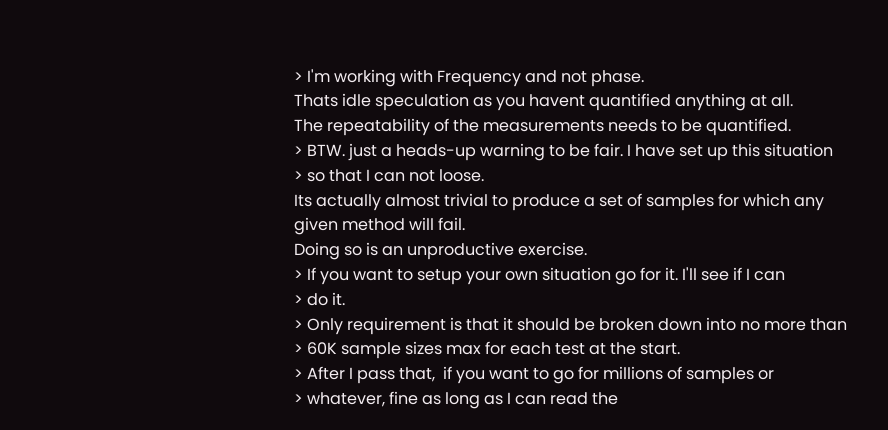> I'm working with Frequency and not phase.
Thats idle speculation as you havent quantified anything at all.
The repeatability of the measurements needs to be quantified.
> BTW. just a heads-up warning to be fair. I have set up this situation
> so that I can not loose.
Its actually almost trivial to produce a set of samples for which any
given method will fail.
Doing so is an unproductive exercise.
> If you want to setup your own situation go for it. I'll see if I can
> do it.
> Only requirement is that it should be broken down into no more than
> 60K sample sizes max for each test at the start.
> After I pass that,  if you want to go for millions of samples or
> whatever, fine as long as I can read the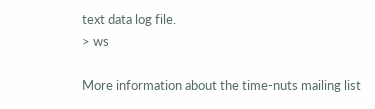text data log file.
> ws

More information about the time-nuts mailing list